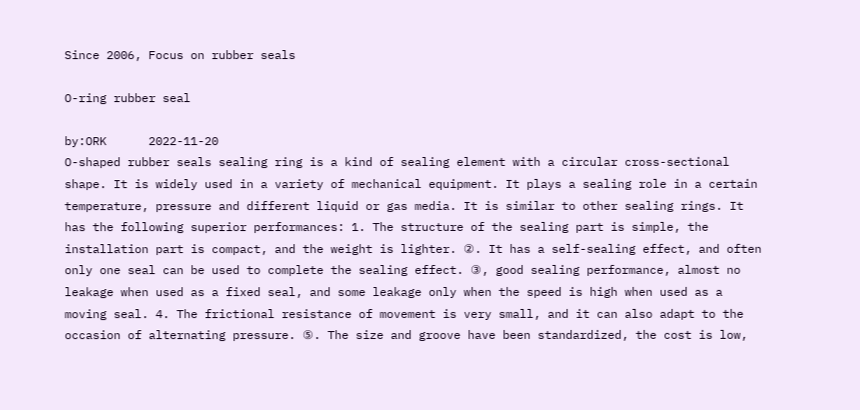Since 2006, Focus on rubber seals

O-ring rubber seal

by:ORK      2022-11-20
O-shaped rubber seals sealing ring is a kind of sealing element with a circular cross-sectional shape. It is widely used in a variety of mechanical equipment. It plays a sealing role in a certain temperature, pressure and different liquid or gas media. It is similar to other sealing rings. It has the following superior performances: 1. The structure of the sealing part is simple, the installation part is compact, and the weight is lighter. ②. It has a self-sealing effect, and often only one seal can be used to complete the sealing effect. ③, good sealing performance, almost no leakage when used as a fixed seal, and some leakage only when the speed is high when used as a moving seal. 4. The frictional resistance of movement is very small, and it can also adapt to the occasion of alternating pressure. ⑤. The size and groove have been standardized, the cost is low,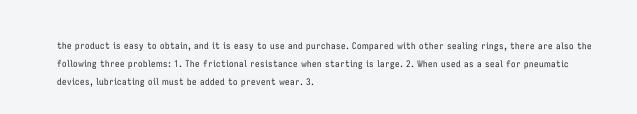the product is easy to obtain, and it is easy to use and purchase. Compared with other sealing rings, there are also the following three problems: 1. The frictional resistance when starting is large. 2. When used as a seal for pneumatic devices, lubricating oil must be added to prevent wear. 3.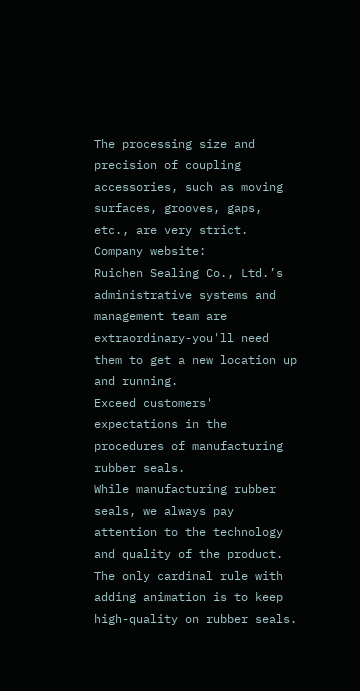The processing size and precision of coupling accessories, such as moving surfaces, grooves, gaps, etc., are very strict. Company website:
Ruichen Sealing Co., Ltd.’s administrative systems and management team are extraordinary-you'll need them to get a new location up and running.
Exceed customers' expectations in the procedures of manufacturing rubber seals.
While manufacturing rubber seals, we always pay attention to the technology and quality of the product.
The only cardinal rule with adding animation is to keep high-quality on rubber seals.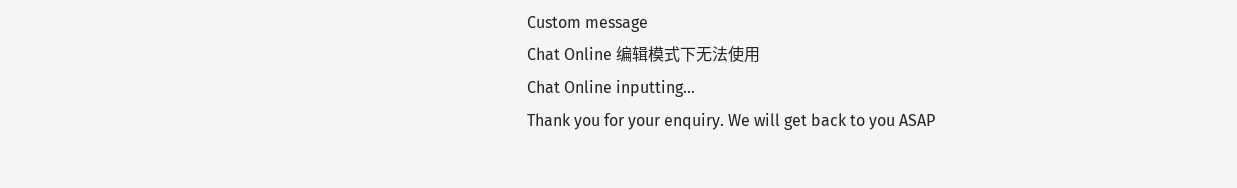Custom message
Chat Online 编辑模式下无法使用
Chat Online inputting...
Thank you for your enquiry. We will get back to you ASAP